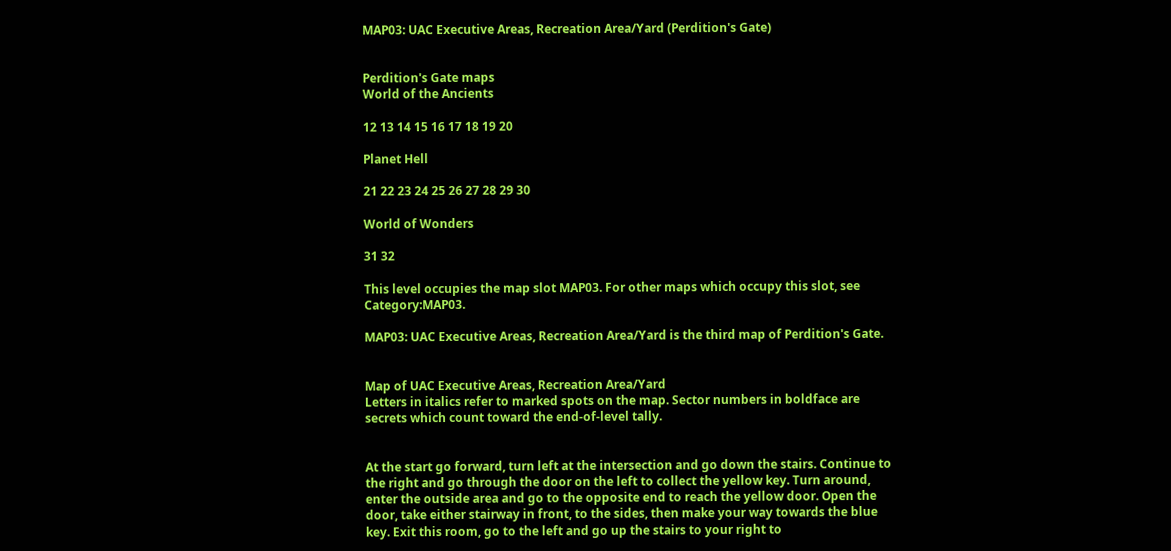MAP03: UAC Executive Areas, Recreation Area/Yard (Perdition's Gate)


Perdition's Gate maps
World of the Ancients

12 13 14 15 16 17 18 19 20

Planet Hell

21 22 23 24 25 26 27 28 29 30

World of Wonders

31 32

This level occupies the map slot MAP03. For other maps which occupy this slot, see Category:MAP03.

MAP03: UAC Executive Areas, Recreation Area/Yard is the third map of Perdition's Gate.


Map of UAC Executive Areas, Recreation Area/Yard
Letters in italics refer to marked spots on the map. Sector numbers in boldface are secrets which count toward the end-of-level tally.


At the start go forward, turn left at the intersection and go down the stairs. Continue to the right and go through the door on the left to collect the yellow key. Turn around, enter the outside area and go to the opposite end to reach the yellow door. Open the door, take either stairway in front, to the sides, then make your way towards the blue key. Exit this room, go to the left and go up the stairs to your right to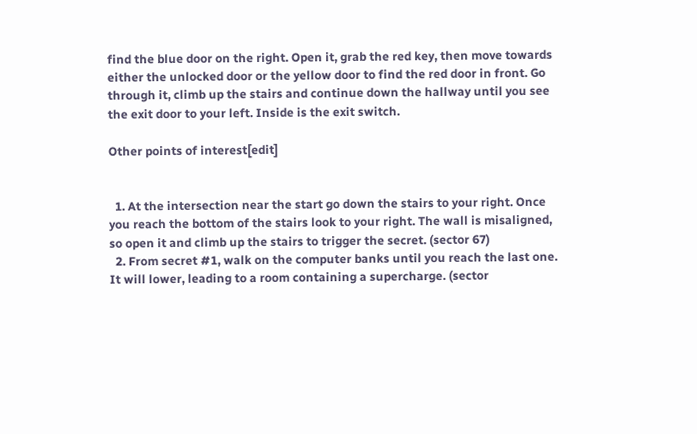find the blue door on the right. Open it, grab the red key, then move towards either the unlocked door or the yellow door to find the red door in front. Go through it, climb up the stairs and continue down the hallway until you see the exit door to your left. Inside is the exit switch.

Other points of interest[edit]


  1. At the intersection near the start go down the stairs to your right. Once you reach the bottom of the stairs look to your right. The wall is misaligned, so open it and climb up the stairs to trigger the secret. (sector 67)
  2. From secret #1, walk on the computer banks until you reach the last one. It will lower, leading to a room containing a supercharge. (sector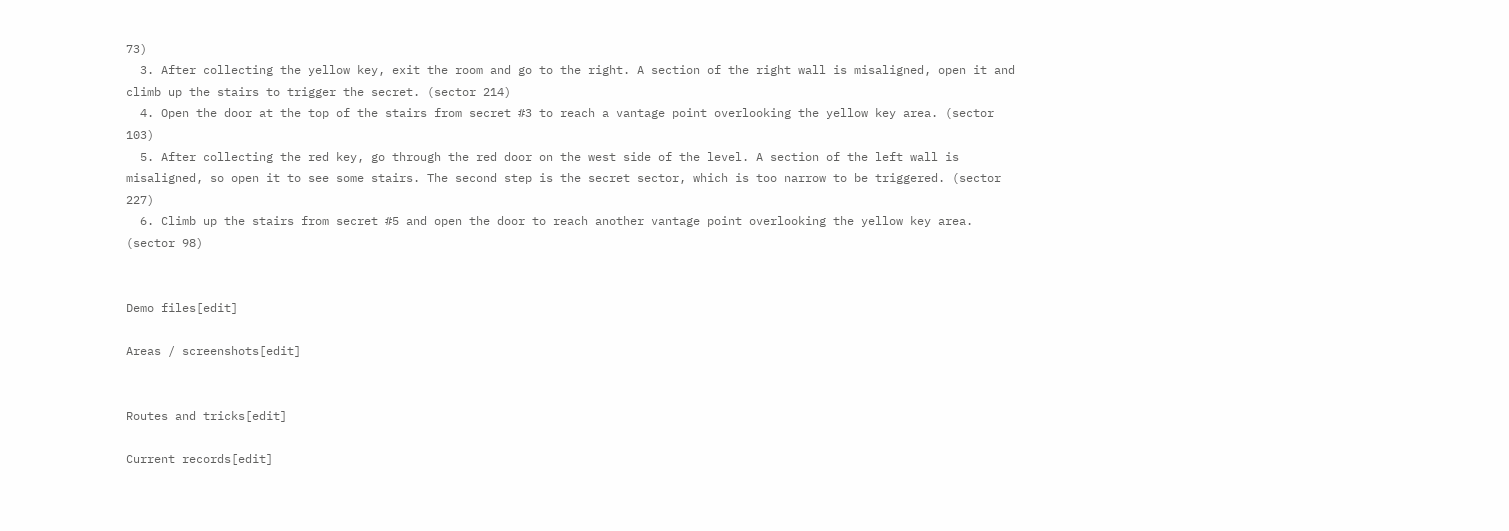73)
  3. After collecting the yellow key, exit the room and go to the right. A section of the right wall is misaligned, open it and climb up the stairs to trigger the secret. (sector 214)
  4. Open the door at the top of the stairs from secret #3 to reach a vantage point overlooking the yellow key area. (sector 103)
  5. After collecting the red key, go through the red door on the west side of the level. A section of the left wall is misaligned, so open it to see some stairs. The second step is the secret sector, which is too narrow to be triggered. (sector 227)
  6. Climb up the stairs from secret #5 and open the door to reach another vantage point overlooking the yellow key area. (sector 98)


Demo files[edit]

Areas / screenshots[edit]


Routes and tricks[edit]

Current records[edit]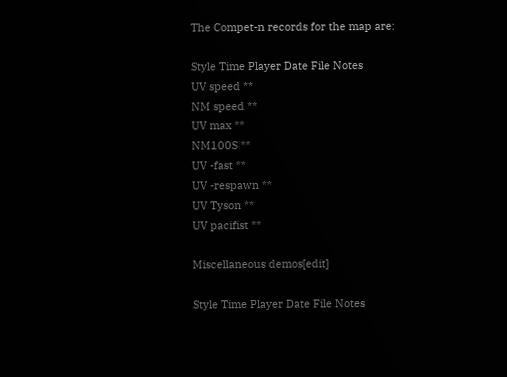The Compet-n records for the map are:

Style Time Player Date File Notes
UV speed **
NM speed **
UV max **
NM100S **
UV -fast **
UV -respawn **
UV Tyson **
UV pacifist **

Miscellaneous demos[edit]

Style Time Player Date File Notes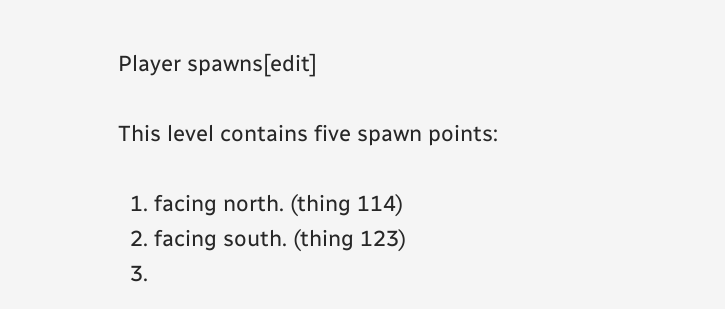Player spawns[edit]

This level contains five spawn points:

  1. facing north. (thing 114)
  2. facing south. (thing 123)
  3.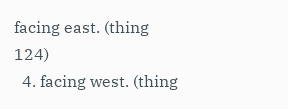facing east. (thing 124)
  4. facing west. (thing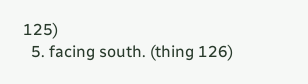125)
  5. facing south. (thing 126)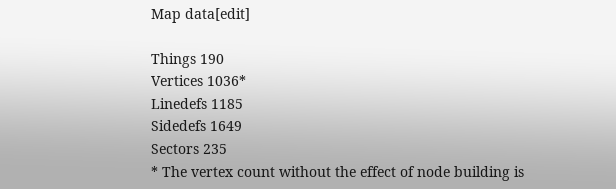Map data[edit]

Things 190
Vertices 1036*
Linedefs 1185
Sidedefs 1649
Sectors 235
* The vertex count without the effect of node building is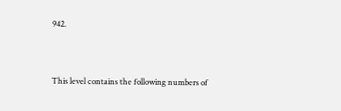942.


This level contains the following numbers of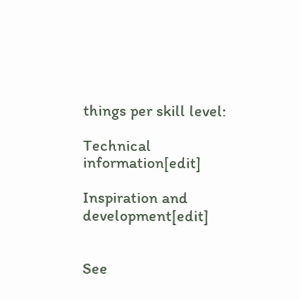things per skill level:

Technical information[edit]

Inspiration and development[edit]


See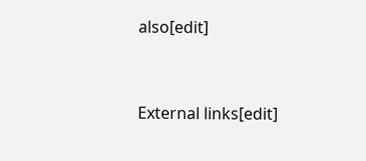also[edit]


External links[edit]